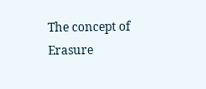The concept of Erasure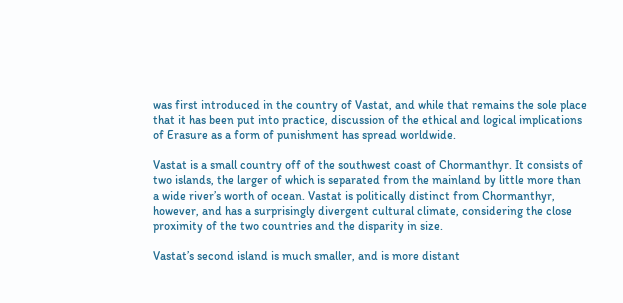was first introduced in the country of Vastat, and while that remains the sole place that it has been put into practice, discussion of the ethical and logical implications of Erasure as a form of punishment has spread worldwide.

Vastat is a small country off of the southwest coast of Chormanthyr. It consists of two islands, the larger of which is separated from the mainland by little more than a wide river’s worth of ocean. Vastat is politically distinct from Chormanthyr, however, and has a surprisingly divergent cultural climate, considering the close proximity of the two countries and the disparity in size.

Vastat’s second island is much smaller, and is more distant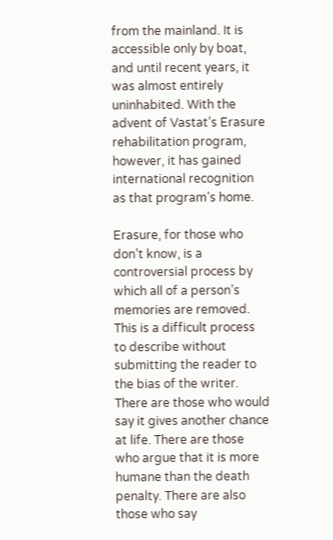from the mainland. It is accessible only by boat, and until recent years, it was almost entirely uninhabited. With the advent of Vastat’s Erasure rehabilitation program, however, it has gained international recognition as that program’s home.

Erasure, for those who don’t know, is a controversial process by which all of a person’s memories are removed. This is a difficult process to describe without submitting the reader to the bias of the writer. There are those who would say it gives another chance at life. There are those who argue that it is more humane than the death penalty. There are also those who say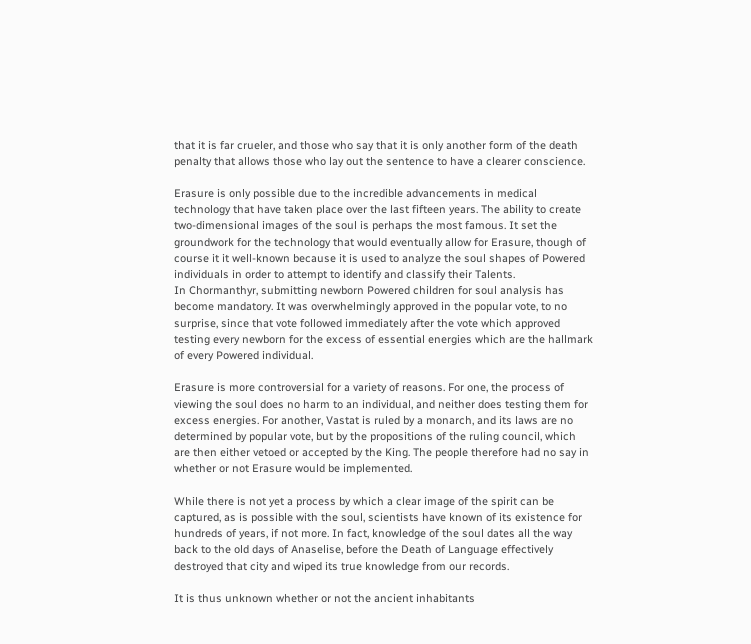that it is far crueler, and those who say that it is only another form of the death penalty that allows those who lay out the sentence to have a clearer conscience.

Erasure is only possible due to the incredible advancements in medical technology that have taken place over the last fifteen years. The ability to create two-dimensional images of the soul is perhaps the most famous. It set the groundwork for the technology that would eventually allow for Erasure, though of course it it well-known because it is used to analyze the soul shapes of Powered individuals in order to attempt to identify and classify their Talents.
In Chormanthyr, submitting newborn Powered children for soul analysis has become mandatory. It was overwhelmingly approved in the popular vote, to no surprise, since that vote followed immediately after the vote which approved testing every newborn for the excess of essential energies which are the hallmark of every Powered individual.

Erasure is more controversial for a variety of reasons. For one, the process of viewing the soul does no harm to an individual, and neither does testing them for excess energies. For another, Vastat is ruled by a monarch, and its laws are no determined by popular vote, but by the propositions of the ruling council, which are then either vetoed or accepted by the King. The people therefore had no say in whether or not Erasure would be implemented.

While there is not yet a process by which a clear image of the spirit can be captured, as is possible with the soul, scientists have known of its existence for hundreds of years, if not more. In fact, knowledge of the soul dates all the way back to the old days of Anaselise, before the Death of Language effectively destroyed that city and wiped its true knowledge from our records.

It is thus unknown whether or not the ancient inhabitants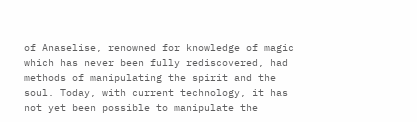of Anaselise, renowned for knowledge of magic which has never been fully rediscovered, had methods of manipulating the spirit and the soul. Today, with current technology, it has not yet been possible to manipulate the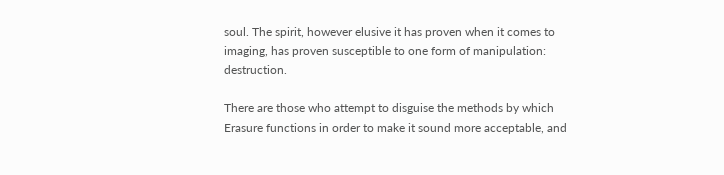soul. The spirit, however elusive it has proven when it comes to imaging, has proven susceptible to one form of manipulation: destruction.

There are those who attempt to disguise the methods by which Erasure functions in order to make it sound more acceptable, and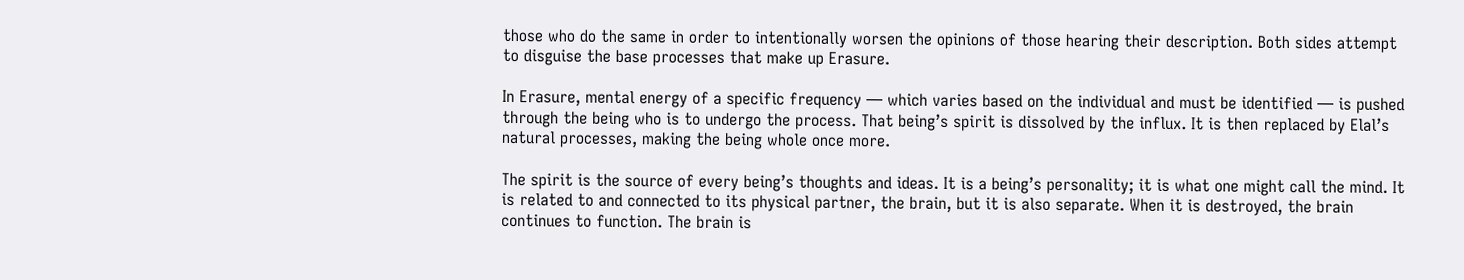those who do the same in order to intentionally worsen the opinions of those hearing their description. Both sides attempt to disguise the base processes that make up Erasure.

In Erasure, mental energy of a specific frequency — which varies based on the individual and must be identified — is pushed through the being who is to undergo the process. That being’s spirit is dissolved by the influx. It is then replaced by Elal’s natural processes, making the being whole once more.

The spirit is the source of every being’s thoughts and ideas. It is a being’s personality; it is what one might call the mind. It is related to and connected to its physical partner, the brain, but it is also separate. When it is destroyed, the brain continues to function. The brain is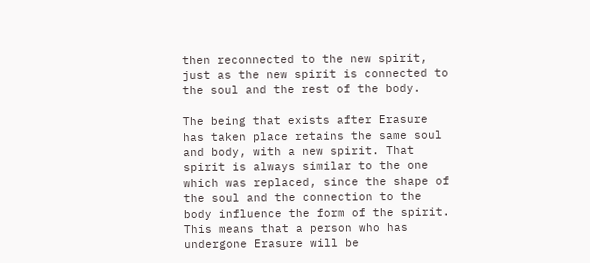then reconnected to the new spirit, just as the new spirit is connected to the soul and the rest of the body.

The being that exists after Erasure has taken place retains the same soul and body, with a new spirit. That spirit is always similar to the one which was replaced, since the shape of the soul and the connection to the body influence the form of the spirit. This means that a person who has undergone Erasure will be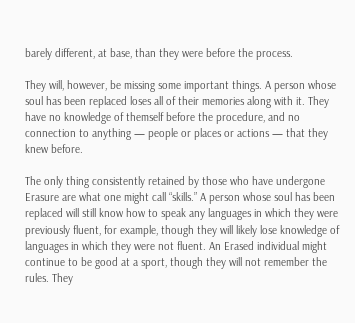barely different, at base, than they were before the process.

They will, however, be missing some important things. A person whose soul has been replaced loses all of their memories along with it. They have no knowledge of themself before the procedure, and no connection to anything — people or places or actions — that they knew before.

The only thing consistently retained by those who have undergone Erasure are what one might call “skills.” A person whose soul has been replaced will still know how to speak any languages in which they were previously fluent, for example, though they will likely lose knowledge of languages in which they were not fluent. An Erased individual might continue to be good at a sport, though they will not remember the rules. They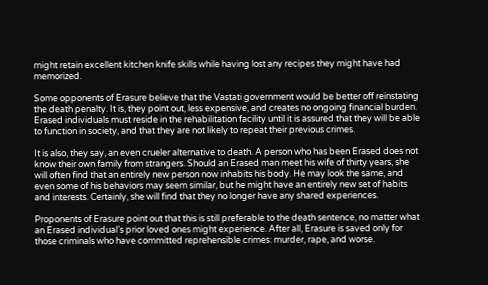might retain excellent kitchen knife skills while having lost any recipes they might have had memorized.

Some opponents of Erasure believe that the Vastati government would be better off reinstating the death penalty. It is, they point out, less expensive, and creates no ongoing financial burden. Erased individuals must reside in the rehabilitation facility until it is assured that they will be able to function in society, and that they are not likely to repeat their previous crimes.

It is also, they say, an even crueler alternative to death. A person who has been Erased does not know their own family from strangers. Should an Erased man meet his wife of thirty years, she will often find that an entirely new person now inhabits his body. He may look the same, and even some of his behaviors may seem similar, but he might have an entirely new set of habits and interests. Certainly, she will find that they no longer have any shared experiences.

Proponents of Erasure point out that this is still preferable to the death sentence, no matter what an Erased individual’s prior loved ones might experience. After all, Erasure is saved only for those criminals who have committed reprehensible crimes: murder, rape, and worse.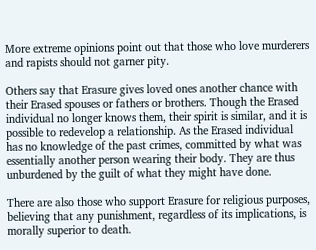More extreme opinions point out that those who love murderers and rapists should not garner pity.

Others say that Erasure gives loved ones another chance with their Erased spouses or fathers or brothers. Though the Erased individual no longer knows them, their spirit is similar, and it is possible to redevelop a relationship. As the Erased individual has no knowledge of the past crimes, committed by what was essentially another person wearing their body. They are thus unburdened by the guilt of what they might have done.

There are also those who support Erasure for religious purposes, believing that any punishment, regardless of its implications, is morally superior to death.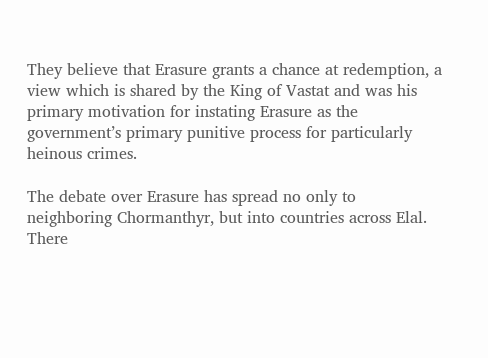They believe that Erasure grants a chance at redemption, a view which is shared by the King of Vastat and was his primary motivation for instating Erasure as the government’s primary punitive process for particularly heinous crimes.

The debate over Erasure has spread no only to neighboring Chormanthyr, but into countries across Elal. There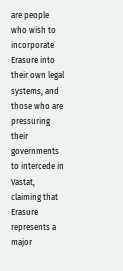are people who wish to incorporate Erasure into their own legal systems, and those who are pressuring their governments to intercede in Vastat, claiming that Erasure represents a major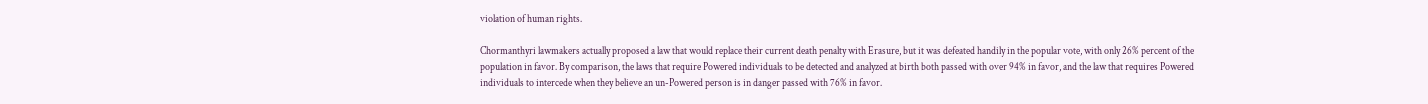violation of human rights.

Chormanthyri lawmakers actually proposed a law that would replace their current death penalty with Erasure, but it was defeated handily in the popular vote, with only 26% percent of the population in favor. By comparison, the laws that require Powered individuals to be detected and analyzed at birth both passed with over 94% in favor, and the law that requires Powered individuals to intercede when they believe an un-Powered person is in danger passed with 76% in favor.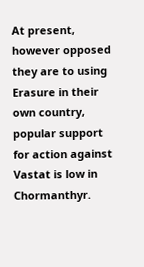At present, however opposed they are to using Erasure in their own country, popular support for action against Vastat is low in Chormanthyr.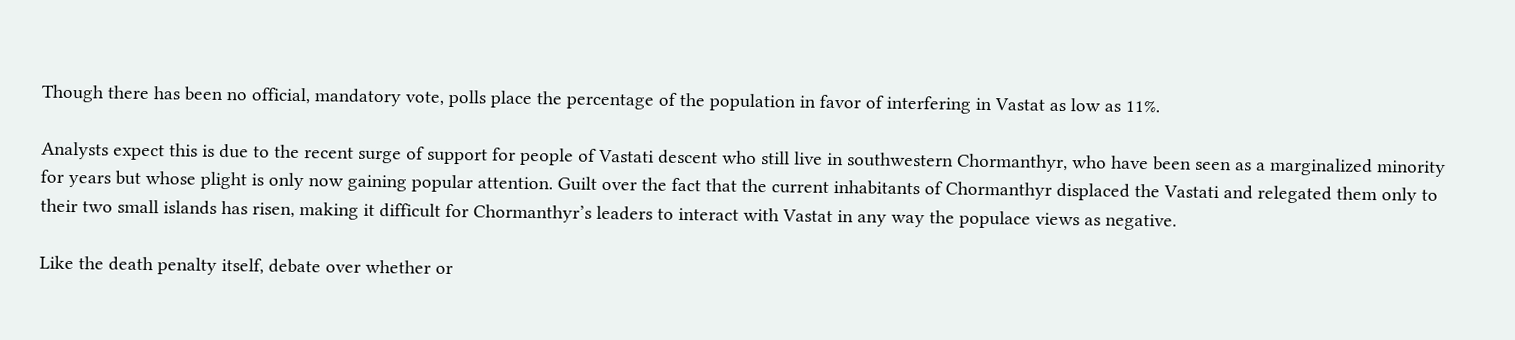Though there has been no official, mandatory vote, polls place the percentage of the population in favor of interfering in Vastat as low as 11%.

Analysts expect this is due to the recent surge of support for people of Vastati descent who still live in southwestern Chormanthyr, who have been seen as a marginalized minority for years but whose plight is only now gaining popular attention. Guilt over the fact that the current inhabitants of Chormanthyr displaced the Vastati and relegated them only to their two small islands has risen, making it difficult for Chormanthyr’s leaders to interact with Vastat in any way the populace views as negative.

Like the death penalty itself, debate over whether or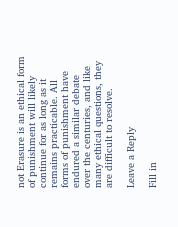not Erasure is an ethical form of punishment will likely continue for as long as it remains practicable. All forms of punishment have endured a similar debate over the centuries, and like many ethical questions, they are difficult to resolve.

Leave a Reply

Fill in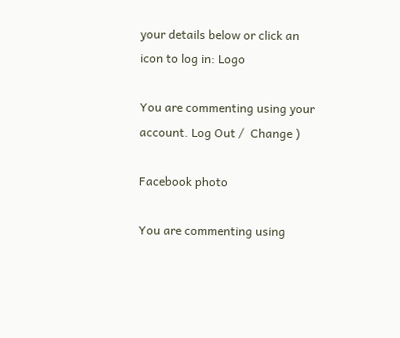your details below or click an icon to log in: Logo

You are commenting using your account. Log Out /  Change )

Facebook photo

You are commenting using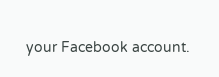your Facebook account.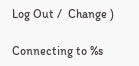Log Out /  Change )

Connecting to %s